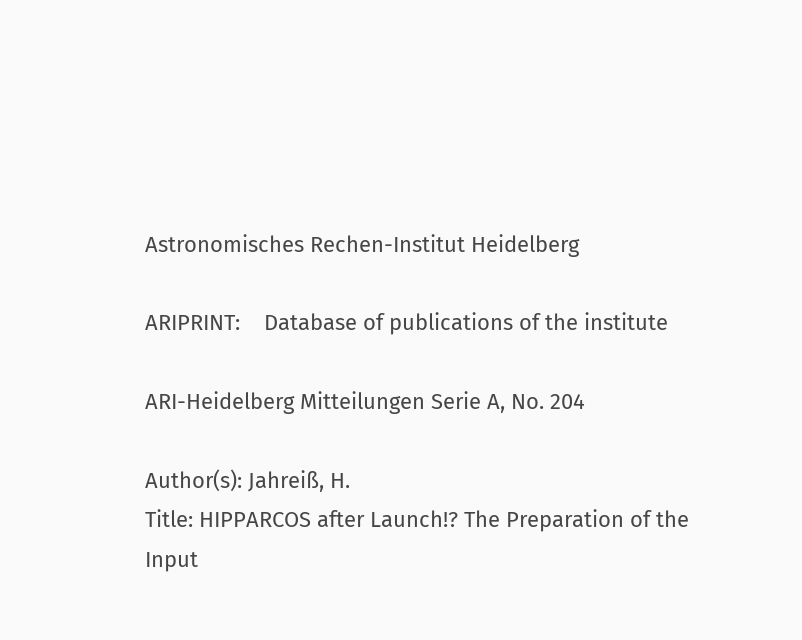Astronomisches Rechen-Institut Heidelberg

ARIPRINT:    Database of publications of the institute

ARI-Heidelberg Mitteilungen Serie A, No. 204

Author(s): Jahreiß, H.
Title: HIPPARCOS after Launch!? The Preparation of the Input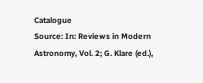Catalogue
Source: In: Reviews in Modern Astronomy, Vol. 2; G. Klare (ed.),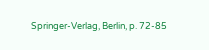Springer-Verlag, Berlin, p. 72-85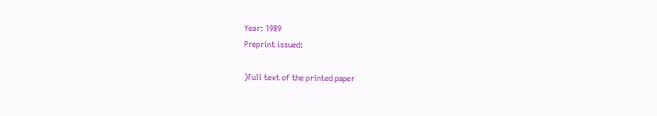Year: 1989
Preprint issued:

)Full text of the printed paper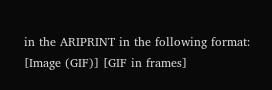in the ARIPRINT in the following format:
[Image (GIF)] [GIF in frames]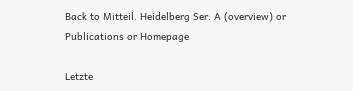Back to Mitteil. Heidelberg Ser. A (overview) or Publications or Homepage

Letzte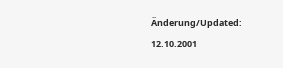Änderung/Updated: 12.10.2001